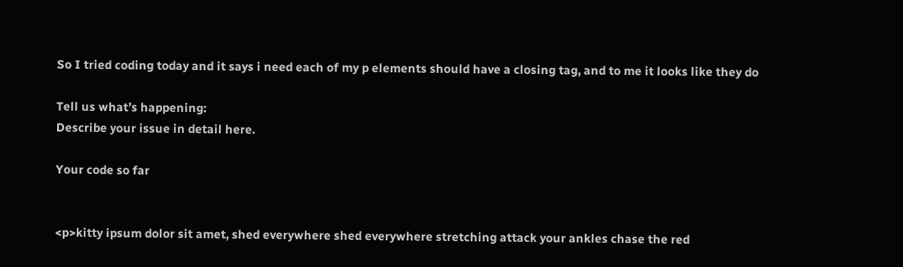So I tried coding today and it says i need each of my p elements should have a closing tag, and to me it looks like they do

Tell us what’s happening:
Describe your issue in detail here.

Your code so far


<p>kitty ipsum dolor sit amet, shed everywhere shed everywhere stretching attack your ankles chase the red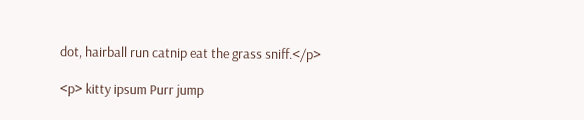dot, hairball run catnip eat the grass sniff.</p>

<p> kitty ipsum Purr jump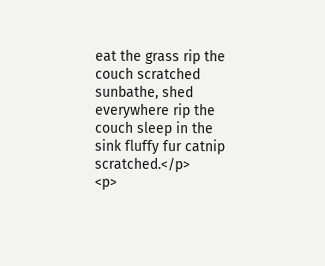eat the grass rip the couch scratched sunbathe, shed everywhere rip the couch sleep in the sink fluffy fur catnip scratched.</p>
<p>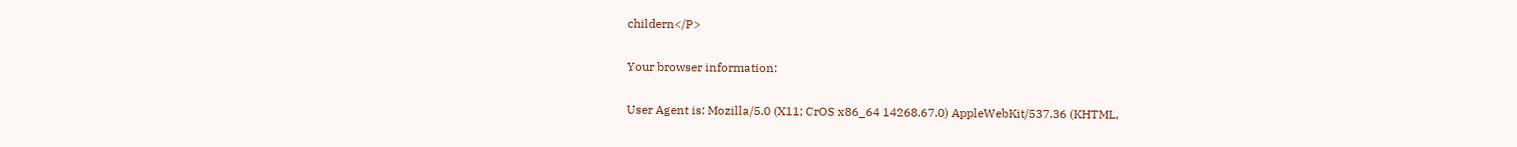childern</P>

Your browser information:

User Agent is: Mozilla/5.0 (X11; CrOS x86_64 14268.67.0) AppleWebKit/537.36 (KHTML,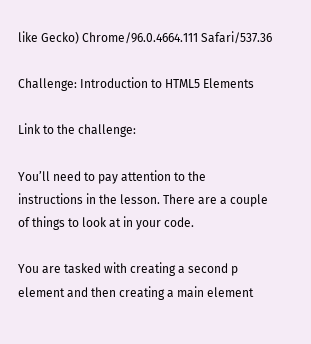like Gecko) Chrome/96.0.4664.111 Safari/537.36

Challenge: Introduction to HTML5 Elements

Link to the challenge:

You’ll need to pay attention to the instructions in the lesson. There are a couple of things to look at in your code.

You are tasked with creating a second p element and then creating a main element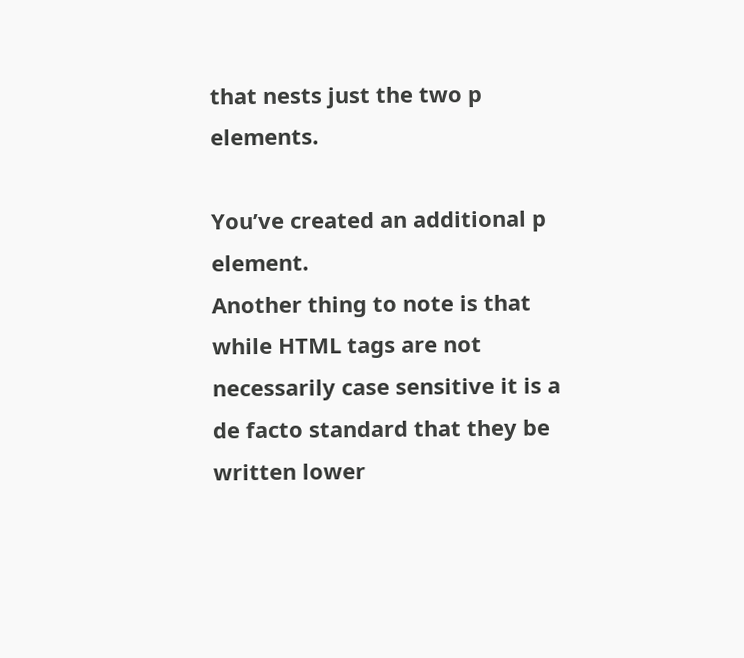that nests just the two p elements.

You’ve created an additional p element.
Another thing to note is that while HTML tags are not necessarily case sensitive it is a de facto standard that they be written lower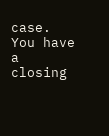case. You have a closing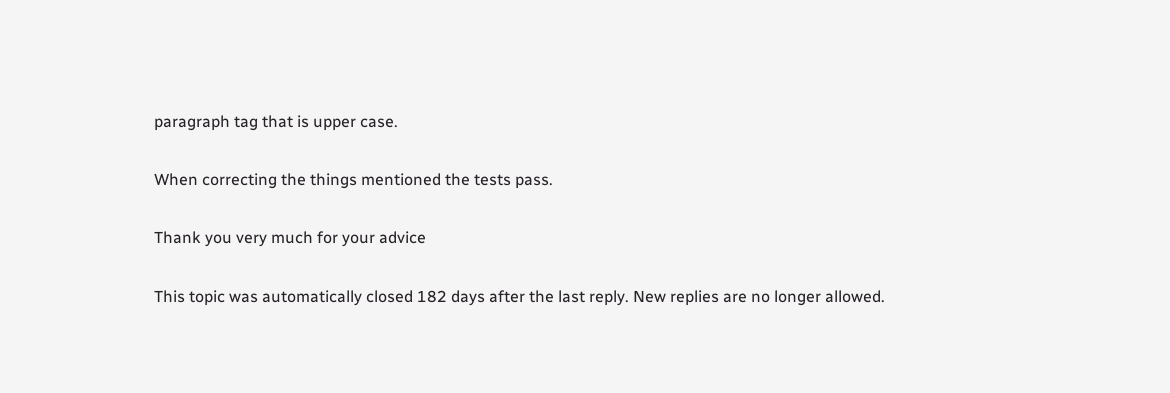paragraph tag that is upper case.

When correcting the things mentioned the tests pass.

Thank you very much for your advice

This topic was automatically closed 182 days after the last reply. New replies are no longer allowed.